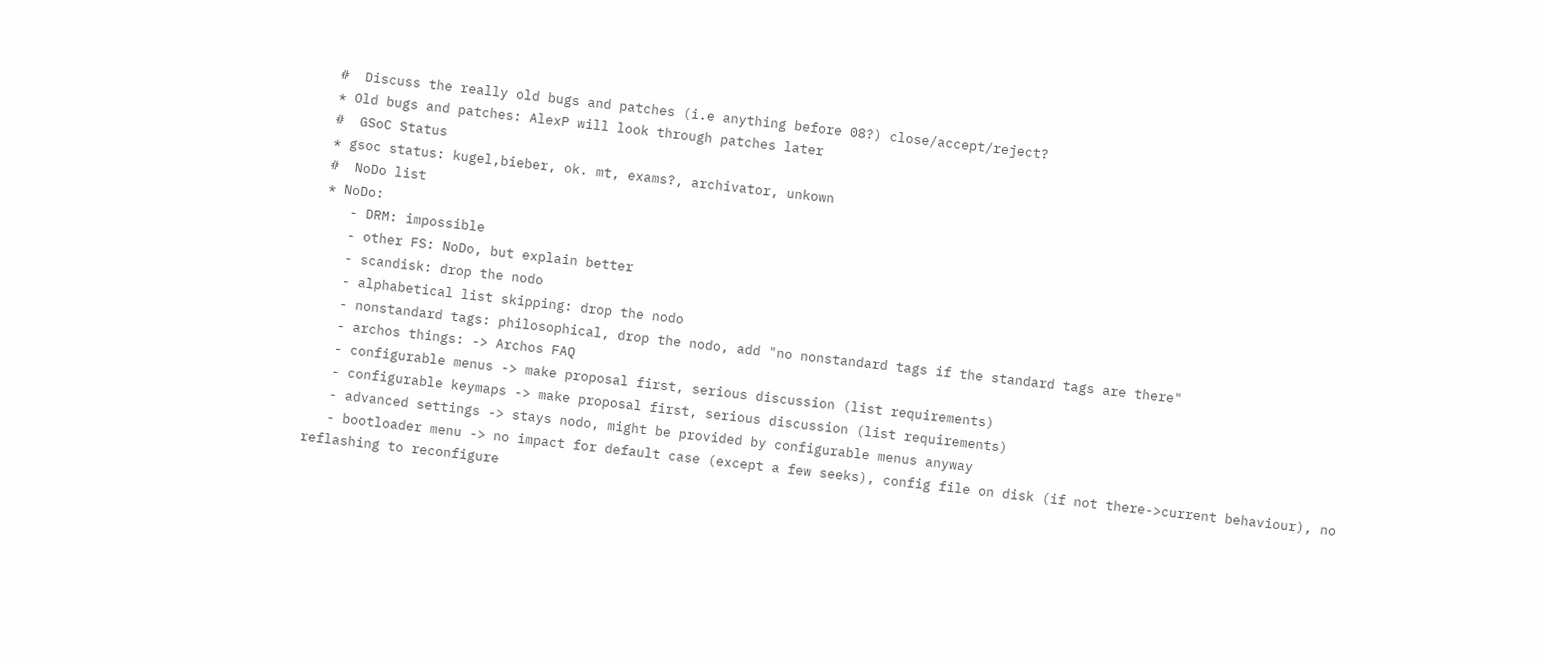#  Discuss the really old bugs and patches (i.e anything before 08?) close/accept/reject?
* Old bugs and patches: AlexP will look through patches later
#  GSoC Status
* gsoc status: kugel,bieber, ok. mt, exams?, archivator, unkown
#  NoDo list
* NoDo:
   - DRM: impossible
   - other FS: NoDo, but explain better
   - scandisk: drop the nodo
   - alphabetical list skipping: drop the nodo
   - nonstandard tags: philosophical, drop the nodo, add "no nonstandard tags if the standard tags are there"
   - archos things: -> Archos FAQ
   - configurable menus -> make proposal first, serious discussion (list requirements)
   - configurable keymaps -> make proposal first, serious discussion (list requirements)
   - advanced settings -> stays nodo, might be provided by configurable menus anyway
   - bootloader menu -> no impact for default case (except a few seeks), config file on disk (if not there->current behaviour), no reflashing to reconfigure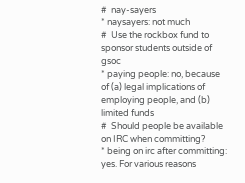#  nay-sayers
* naysayers: not much
#  Use the rockbox fund to sponsor students outside of gsoc
* paying people: no, because of (a) legal implications of employing people, and (b) limited funds
#  Should people be available on IRC when committing?
* being on irc after committing: yes. For various reasons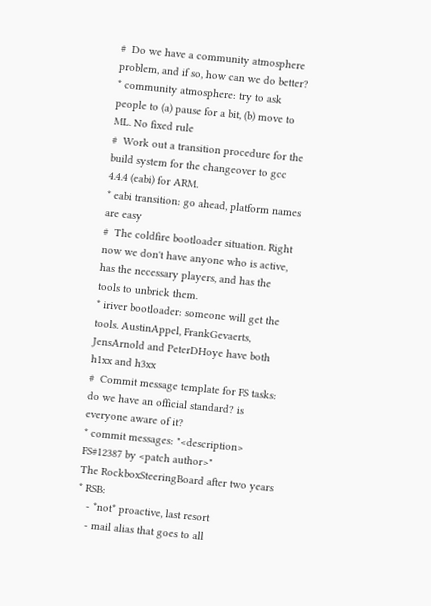#  Do we have a community atmosphere problem, and if so, how can we do better?
* community atmosphere: try to ask people to (a) pause for a bit, (b) move to ML. No fixed rule
#  Work out a transition procedure for the build system for the changeover to gcc 4.4.4 (eabi) for ARM.
* eabi transition: go ahead, platform names are easy
#  The coldfire bootloader situation. Right now we don't have anyone who is active, has the necessary players, and has the tools to unbrick them.
* iriver bootloader: someone will get the tools. AustinAppel, FrankGevaerts, JensArnold and PeterDHoye have both h1xx and h3xx
#  Commit message template for FS tasks: do we have an official standard? is everyone aware of it?
* commit messages: "<description> FS#12387 by <patch author>"
The RockboxSteeringBoard after two years
* RSB:
   - *not* proactive, last resort
   - mail alias that goes to all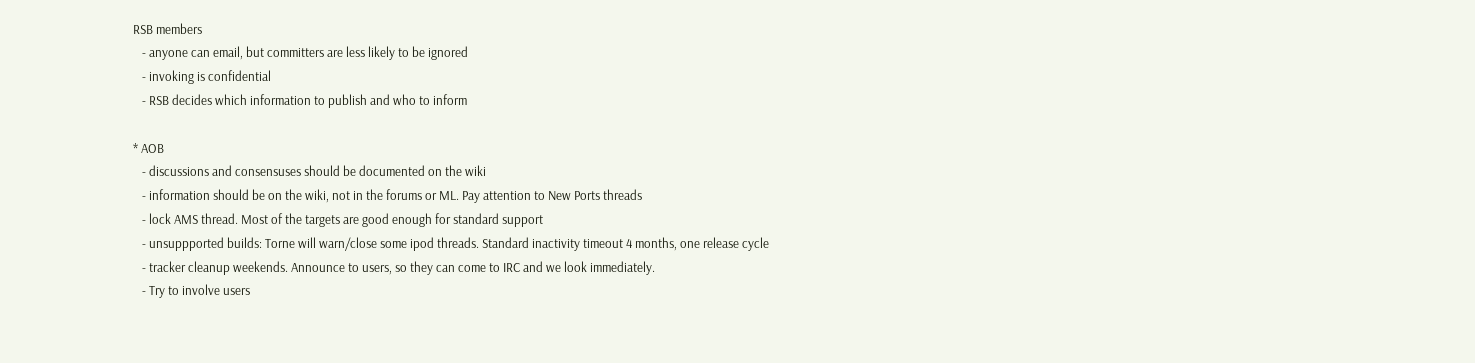RSB members
   - anyone can email, but committers are less likely to be ignored
   - invoking is confidential
   - RSB decides which information to publish and who to inform

* AOB
   - discussions and consensuses should be documented on the wiki
   - information should be on the wiki, not in the forums or ML. Pay attention to New Ports threads
   - lock AMS thread. Most of the targets are good enough for standard support
   - unsuppported builds: Torne will warn/close some ipod threads. Standard inactivity timeout 4 months, one release cycle
   - tracker cleanup weekends. Announce to users, so they can come to IRC and we look immediately.
   - Try to involve users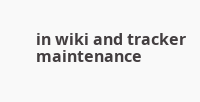in wiki and tracker maintenance